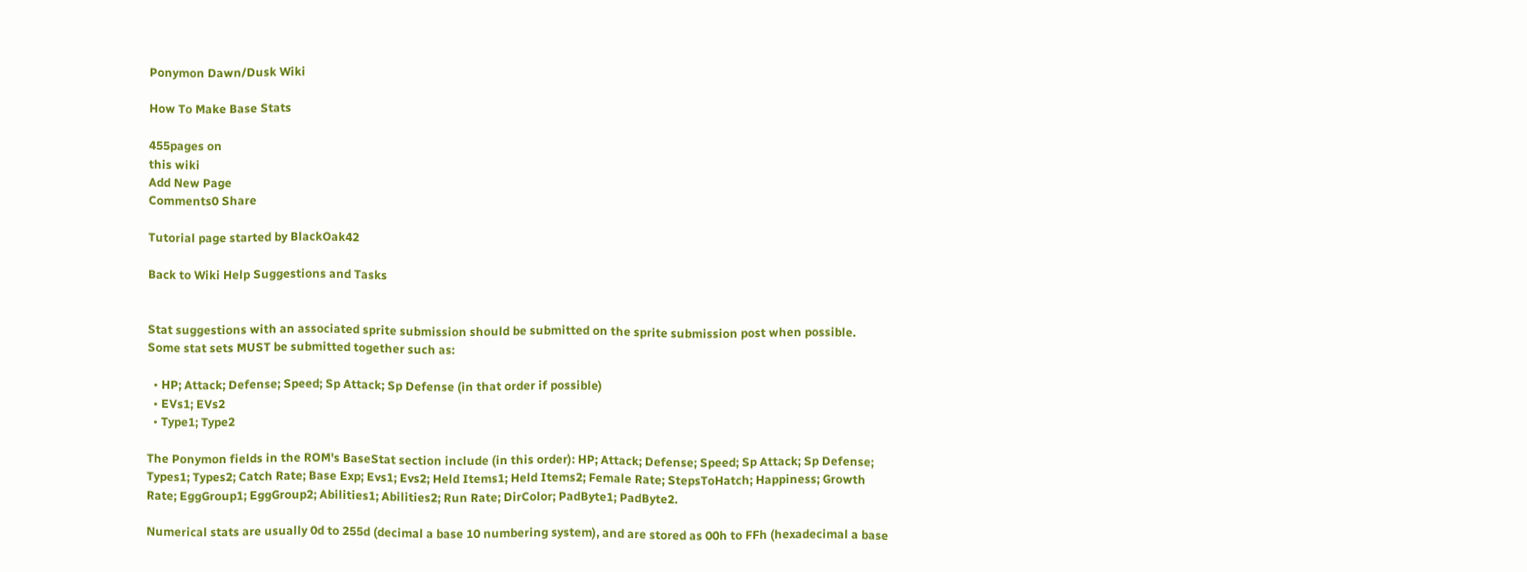Ponymon Dawn/Dusk Wiki

How To Make Base Stats

455pages on
this wiki
Add New Page
Comments0 Share

Tutorial page started by BlackOak42

Back to Wiki Help Suggestions and Tasks


Stat suggestions with an associated sprite submission should be submitted on the sprite submission post when possible. Some stat sets MUST be submitted together such as:

  • HP; Attack; Defense; Speed; Sp Attack; Sp Defense (in that order if possible)
  • EVs1; EVs2
  • Type1; Type2

The Ponymon fields in the ROM's BaseStat section include (in this order): HP; Attack; Defense; Speed; Sp Attack; Sp Defense; Types1; Types2; Catch Rate; Base Exp; Evs1; Evs2; Held Items1; Held Items2; Female Rate; StepsToHatch; Happiness; Growth Rate; EggGroup1; EggGroup2; Abilities1; Abilities2; Run Rate; DirColor; PadByte1; PadByte2.

Numerical stats are usually 0d to 255d (decimal a base 10 numbering system), and are stored as 00h to FFh (hexadecimal a base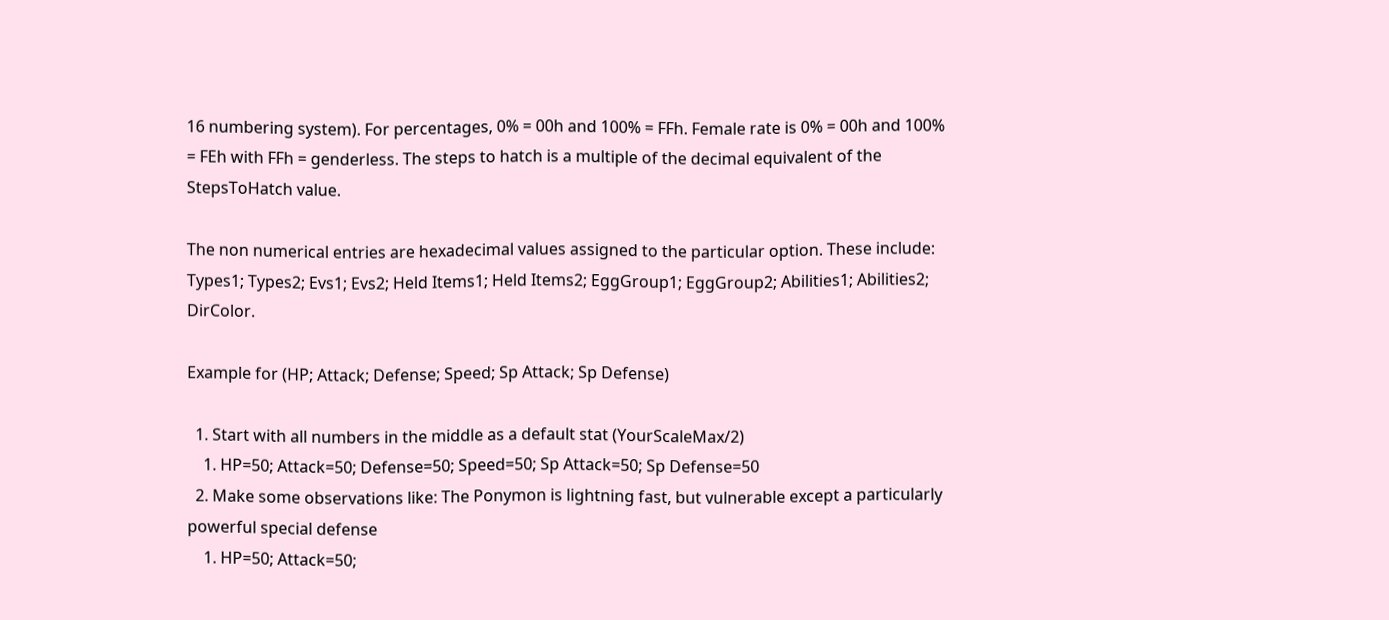16 numbering system). For percentages, 0% = 00h and 100% = FFh. Female rate is 0% = 00h and 100% = FEh with FFh = genderless. The steps to hatch is a multiple of the decimal equivalent of the StepsToHatch value.

The non numerical entries are hexadecimal values assigned to the particular option. These include: Types1; Types2; Evs1; Evs2; Held Items1; Held Items2; EggGroup1; EggGroup2; Abilities1; Abilities2; DirColor.

Example for (HP; Attack; Defense; Speed; Sp Attack; Sp Defense)

  1. Start with all numbers in the middle as a default stat (YourScaleMax/2)
    1. HP=50; Attack=50; Defense=50; Speed=50; Sp Attack=50; Sp Defense=50
  2. Make some observations like: The Ponymon is lightning fast, but vulnerable except a particularly powerful special defense
    1. HP=50; Attack=50;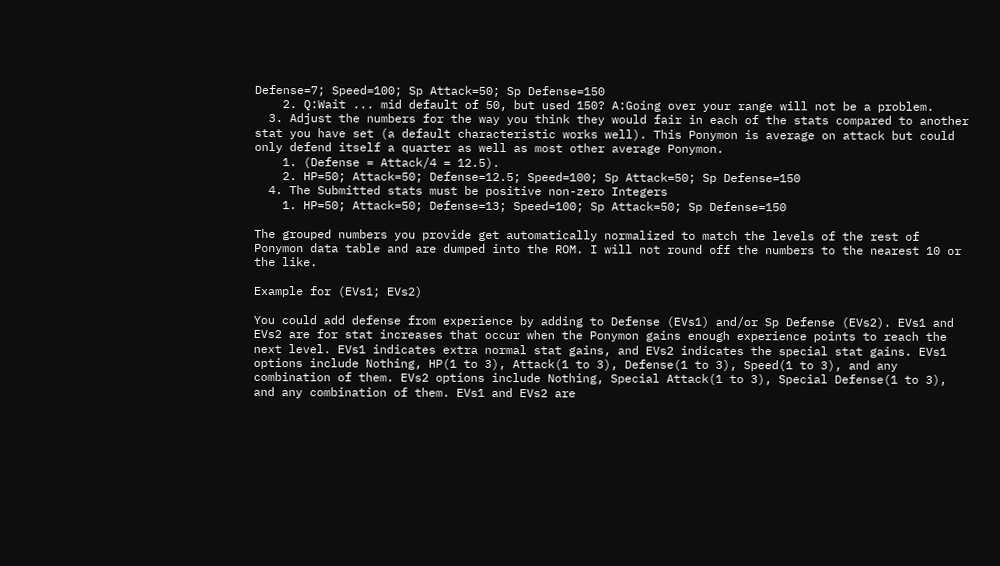Defense=7; Speed=100; Sp Attack=50; Sp Defense=150
    2. Q:Wait ... mid default of 50, but used 150? A:Going over your range will not be a problem.
  3. Adjust the numbers for the way you think they would fair in each of the stats compared to another stat you have set (a default characteristic works well). This Ponymon is average on attack but could only defend itself a quarter as well as most other average Ponymon.
    1. (Defense = Attack/4 = 12.5).
    2. HP=50; Attack=50; Defense=12.5; Speed=100; Sp Attack=50; Sp Defense=150
  4. The Submitted stats must be positive non-zero Integers
    1. HP=50; Attack=50; Defense=13; Speed=100; Sp Attack=50; Sp Defense=150

The grouped numbers you provide get automatically normalized to match the levels of the rest of Ponymon data table and are dumped into the ROM. I will not round off the numbers to the nearest 10 or the like.

Example for (EVs1; EVs2)

You could add defense from experience by adding to Defense (EVs1) and/or Sp Defense (EVs2). EVs1 and EVs2 are for stat increases that occur when the Ponymon gains enough experience points to reach the next level. EVs1 indicates extra normal stat gains, and EVs2 indicates the special stat gains. EVs1 options include Nothing, HP(1 to 3), Attack(1 to 3), Defense(1 to 3), Speed(1 to 3), and any combination of them. EVs2 options include Nothing, Special Attack(1 to 3), Special Defense(1 to 3), and any combination of them. EVs1 and EVs2 are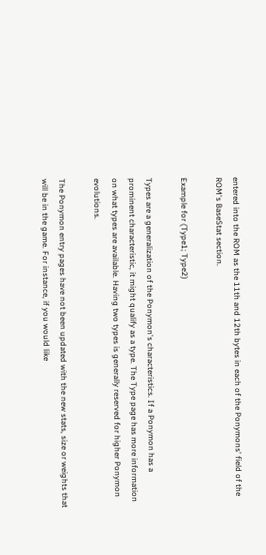entered into the ROM as the 11th and 12th bytes in each of the Ponymons' field of the ROM's BaseStat section.

Example for (Type1; Type2)

Types are a generalization of the Ponymon's characteristics. If a Ponymon has a prominent characteristic, it might qualify as a type. The Type page has more information on what types are available. Having two types is generally reserved for higher Ponymon evolutions.

The Ponymon entry pages have not been updated with the new stats, size or weights that will be in the game. For instance, if you would like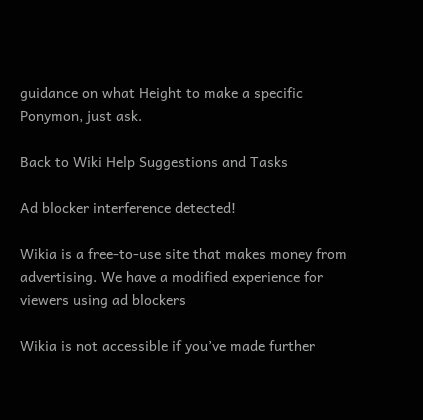guidance on what Height to make a specific Ponymon, just ask.

Back to Wiki Help Suggestions and Tasks

Ad blocker interference detected!

Wikia is a free-to-use site that makes money from advertising. We have a modified experience for viewers using ad blockers

Wikia is not accessible if you’ve made further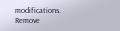modifications. Remove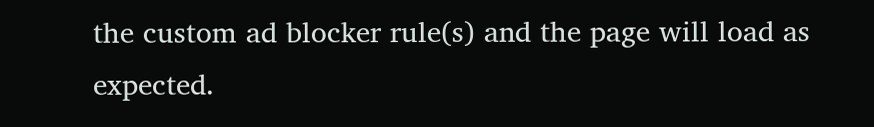the custom ad blocker rule(s) and the page will load as expected.